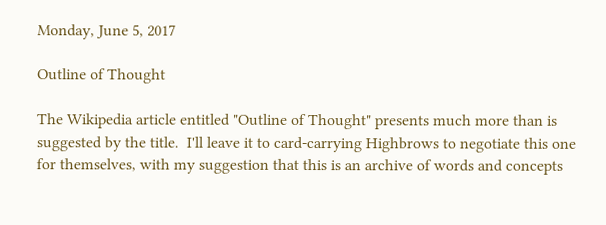Monday, June 5, 2017

Outline of Thought

The Wikipedia article entitled "Outline of Thought" presents much more than is suggested by the title.  I'll leave it to card-carrying Highbrows to negotiate this one for themselves, with my suggestion that this is an archive of words and concepts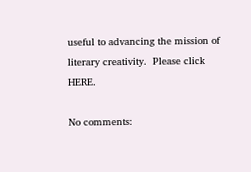useful to advancing the mission of literary creativity.  Please click HERE.

No comments: